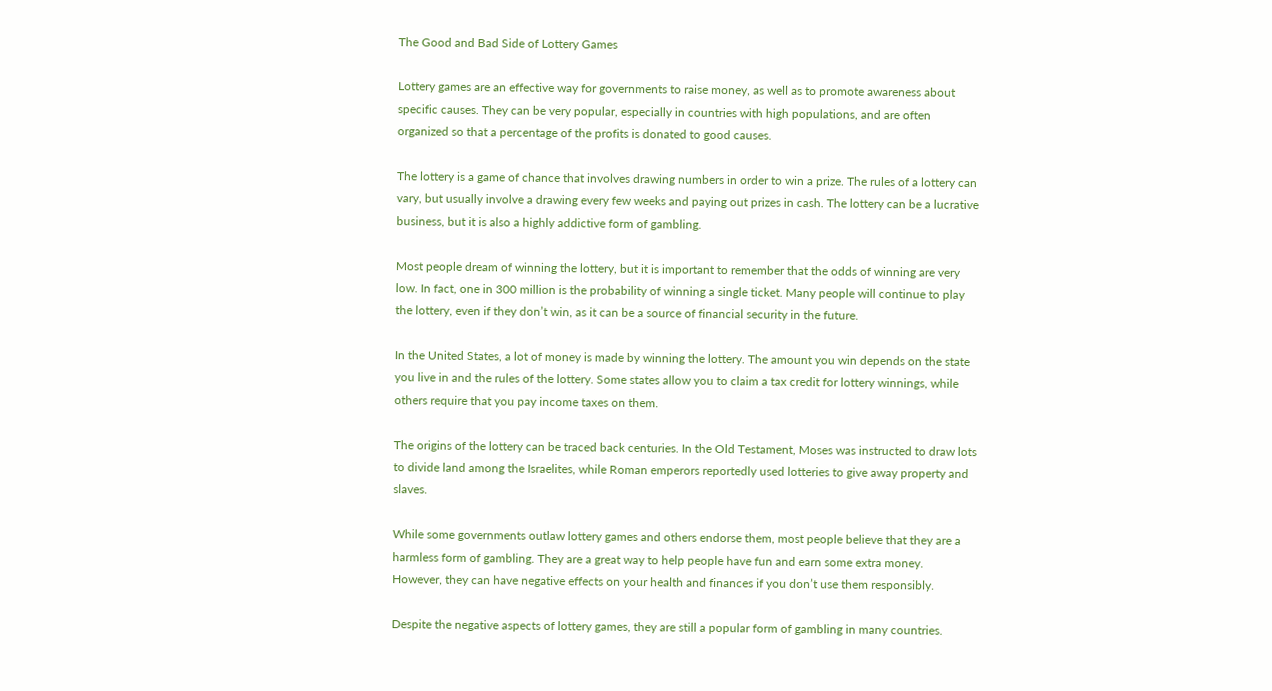The Good and Bad Side of Lottery Games

Lottery games are an effective way for governments to raise money, as well as to promote awareness about specific causes. They can be very popular, especially in countries with high populations, and are often organized so that a percentage of the profits is donated to good causes.

The lottery is a game of chance that involves drawing numbers in order to win a prize. The rules of a lottery can vary, but usually involve a drawing every few weeks and paying out prizes in cash. The lottery can be a lucrative business, but it is also a highly addictive form of gambling.

Most people dream of winning the lottery, but it is important to remember that the odds of winning are very low. In fact, one in 300 million is the probability of winning a single ticket. Many people will continue to play the lottery, even if they don’t win, as it can be a source of financial security in the future.

In the United States, a lot of money is made by winning the lottery. The amount you win depends on the state you live in and the rules of the lottery. Some states allow you to claim a tax credit for lottery winnings, while others require that you pay income taxes on them.

The origins of the lottery can be traced back centuries. In the Old Testament, Moses was instructed to draw lots to divide land among the Israelites, while Roman emperors reportedly used lotteries to give away property and slaves.

While some governments outlaw lottery games and others endorse them, most people believe that they are a harmless form of gambling. They are a great way to help people have fun and earn some extra money. However, they can have negative effects on your health and finances if you don’t use them responsibly.

Despite the negative aspects of lottery games, they are still a popular form of gambling in many countries.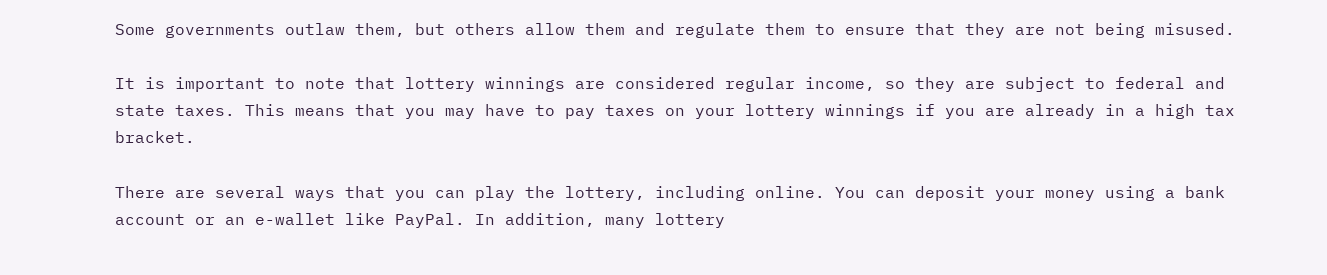Some governments outlaw them, but others allow them and regulate them to ensure that they are not being misused.

It is important to note that lottery winnings are considered regular income, so they are subject to federal and state taxes. This means that you may have to pay taxes on your lottery winnings if you are already in a high tax bracket.

There are several ways that you can play the lottery, including online. You can deposit your money using a bank account or an e-wallet like PayPal. In addition, many lottery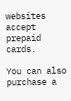websites accept prepaid cards.

You can also purchase a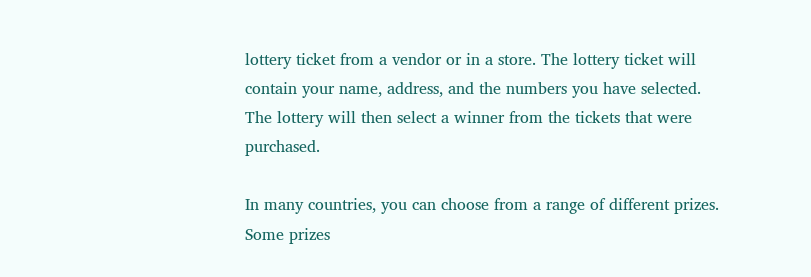lottery ticket from a vendor or in a store. The lottery ticket will contain your name, address, and the numbers you have selected. The lottery will then select a winner from the tickets that were purchased.

In many countries, you can choose from a range of different prizes. Some prizes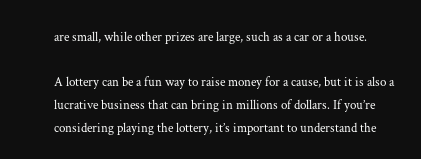are small, while other prizes are large, such as a car or a house.

A lottery can be a fun way to raise money for a cause, but it is also a lucrative business that can bring in millions of dollars. If you’re considering playing the lottery, it’s important to understand the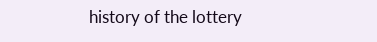history of the lottery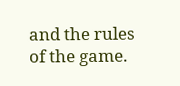and the rules of the game.